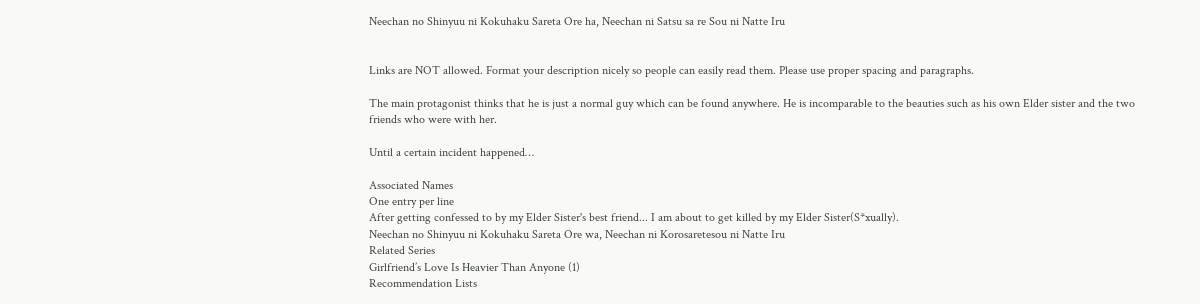Neechan no Shinyuu ni Kokuhaku Sareta Ore ha, Neechan ni Satsu sa re Sou ni Natte Iru


Links are NOT allowed. Format your description nicely so people can easily read them. Please use proper spacing and paragraphs.

The main protagonist thinks that he is just a normal guy which can be found anywhere. He is incomparable to the beauties such as his own Elder sister and the two friends who were with her.

Until a certain incident happened…

Associated Names
One entry per line
After getting confessed to by my Elder Sister's best friend... I am about to get killed by my Elder Sister(S*xually).
Neechan no Shinyuu ni Kokuhaku Sareta Ore wa, Neechan ni Korosaretesou ni Natte Iru
Related Series
Girlfriend’s Love Is Heavier Than Anyone (1)
Recommendation Lists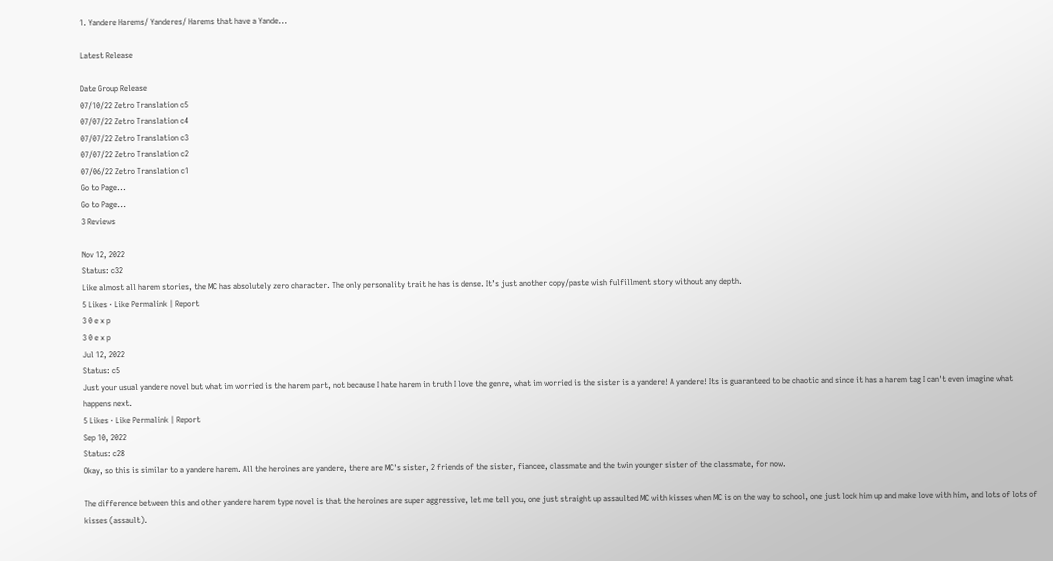1. Yandere Harems/ Yanderes/ Harems that have a Yande...

Latest Release

Date Group Release
07/10/22 Zetro Translation c5
07/07/22 Zetro Translation c4
07/07/22 Zetro Translation c3
07/07/22 Zetro Translation c2
07/06/22 Zetro Translation c1
Go to Page...
Go to Page...
3 Reviews

Nov 12, 2022
Status: c32
Like almost all harem stories, the MC has absolutely zero character. The only personality trait he has is dense. It’s just another copy/paste wish fulfillment story without any depth.
5 Likes · Like Permalink | Report
3 0 e x p
3 0 e x p
Jul 12, 2022
Status: c5
Just your usual yandere novel but what im worried is the harem part, not because I hate harem in truth I love the genre, what im worried is the sister is a yandere! A yandere! Its is guaranteed to be chaotic and since it has a harem tag I can't even imagine what happens next.
5 Likes · Like Permalink | Report
Sep 10, 2022
Status: c28
Okay, so this is similar to a yandere harem. All the heroines are yandere, there are MC's sister, 2 friends of the sister, fiancee, classmate and the twin younger sister of the classmate, for now.

The difference between this and other yandere harem type novel is that the heroines are super aggressive, let me tell you, one just straight up assaulted MC with kisses when MC is on the way to school, one just lock him up and make love with him, and lots of lots of kisses (assault).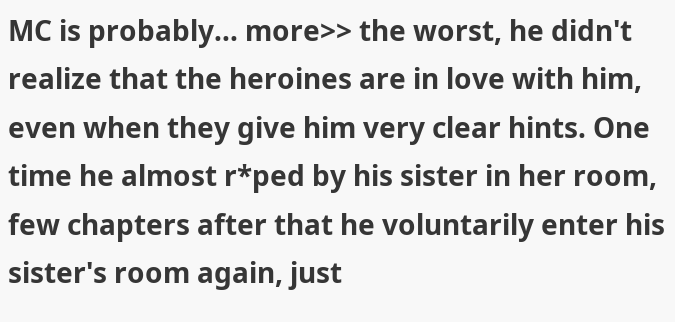MC is probably... more>> the worst, he didn't realize that the heroines are in love with him, even when they give him very clear hints. One time he almost r*ped by his sister in her room, few chapters after that he voluntarily enter his sister's room again, just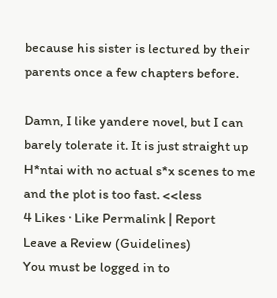because his sister is lectured by their parents once a few chapters before.

Damn, I like yandere novel, but I can barely tolerate it. It is just straight up H*ntai with no actual s*x scenes to me and the plot is too fast. <<less
4 Likes · Like Permalink | Report
Leave a Review (Guidelines)
You must be logged in to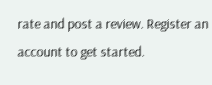rate and post a review. Register an account to get started.